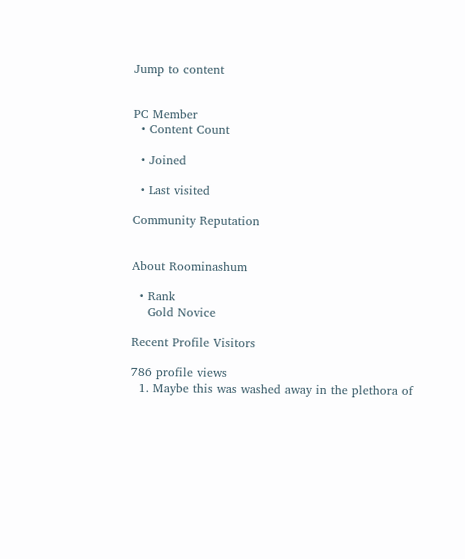Jump to content


PC Member
  • Content Count

  • Joined

  • Last visited

Community Reputation


About Roominashum

  • Rank
    Gold Novice

Recent Profile Visitors

786 profile views
  1. Maybe this was washed away in the plethora of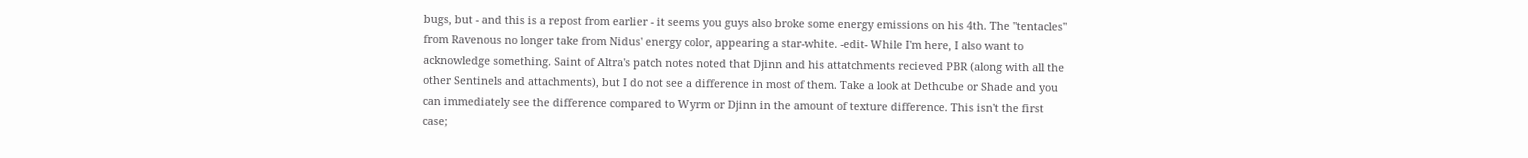bugs, but - and this is a repost from earlier - it seems you guys also broke some energy emissions on his 4th. The "tentacles" from Ravenous no longer take from Nidus' energy color, appearing a star-white. -edit- While I'm here, I also want to acknowledge something. Saint of Altra's patch notes noted that Djinn and his attatchments recieved PBR (along with all the other Sentinels and attachments), but I do not see a difference in most of them. Take a look at Dethcube or Shade and you can immediately see the difference compared to Wyrm or Djinn in the amount of texture difference. This isn't the first case;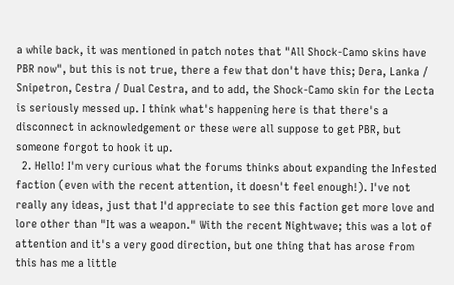a while back, it was mentioned in patch notes that "All Shock-Camo skins have PBR now", but this is not true, there a few that don't have this; Dera, Lanka / Snipetron, Cestra / Dual Cestra, and to add, the Shock-Camo skin for the Lecta is seriously messed up. I think what's happening here is that there's a disconnect in acknowledgement or these were all suppose to get PBR, but someone forgot to hook it up.
  2. Hello! I'm very curious what the forums thinks about expanding the Infested faction (even with the recent attention, it doesn't feel enough!). I've not really any ideas, just that I'd appreciate to see this faction get more love and lore other than "It was a weapon." With the recent Nightwave; this was a lot of attention and it's a very good direction, but one thing that has arose from this has me a little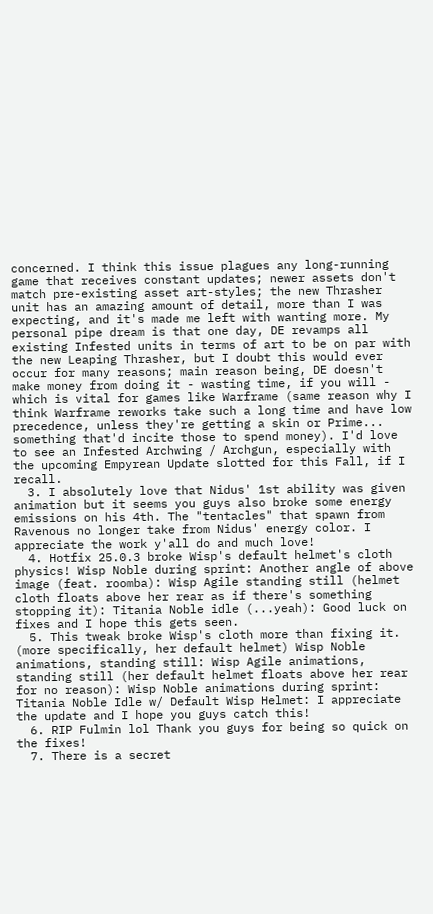concerned. I think this issue plagues any long-running game that receives constant updates; newer assets don't match pre-existing asset art-styles; the new Thrasher unit has an amazing amount of detail, more than I was expecting, and it's made me left with wanting more. My personal pipe dream is that one day, DE revamps all existing Infested units in terms of art to be on par with the new Leaping Thrasher, but I doubt this would ever occur for many reasons; main reason being, DE doesn't make money from doing it - wasting time, if you will - which is vital for games like Warframe (same reason why I think Warframe reworks take such a long time and have low precedence, unless they're getting a skin or Prime... something that'd incite those to spend money). I'd love to see an Infested Archwing / Archgun, especially with the upcoming Empyrean Update slotted for this Fall, if I recall.
  3. I absolutely love that Nidus' 1st ability was given animation but it seems you guys also broke some energy emissions on his 4th. The "tentacles" that spawn from Ravenous no longer take from Nidus' energy color. I appreciate the work y'all do and much love!
  4. Hotfix 25.0.3 broke Wisp's default helmet's cloth physics! Wisp Noble during sprint: Another angle of above image (feat. roomba): Wisp Agile standing still (helmet cloth floats above her rear as if there's something stopping it): Titania Noble idle (...yeah): Good luck on fixes and I hope this gets seen.
  5. This tweak broke Wisp's cloth more than fixing it. (more specifically, her default helmet) Wisp Noble animations, standing still: Wisp Agile animations, standing still (her default helmet floats above her rear for no reason): Wisp Noble animations during sprint: Titania Noble Idle w/ Default Wisp Helmet: I appreciate the update and I hope you guys catch this!
  6. RIP Fulmin lol Thank you guys for being so quick on the fixes!
  7. There is a secret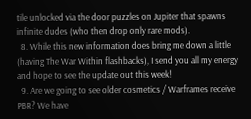tile unlocked via the door puzzles on Jupiter that spawns infinite dudes (who then drop only rare mods).
  8. While this new information does bring me down a little (having The War Within flashbacks), I send you all my energy and hope to see the update out this week!
  9. Are we going to see older cosmetics / Warframes receive PBR? We have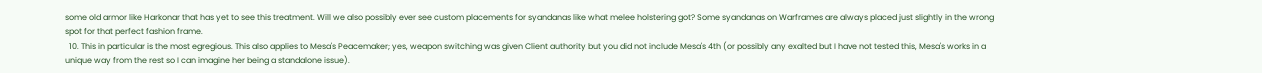some old armor like Harkonar that has yet to see this treatment. Will we also possibly ever see custom placements for syandanas like what melee holstering got? Some syandanas on Warframes are always placed just slightly in the wrong spot for that perfect fashion frame.
  10. This in particular is the most egregious. This also applies to Mesa's Peacemaker; yes, weapon switching was given Client authority but you did not include Mesa's 4th (or possibly any exalted but I have not tested this, Mesa's works in a unique way from the rest so I can imagine her being a standalone issue).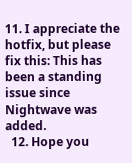11. I appreciate the hotfix, but please fix this: This has been a standing issue since Nightwave was added.
  12. Hope you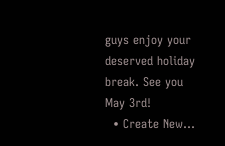guys enjoy your deserved holiday break. See you May 3rd!
  • Create New...